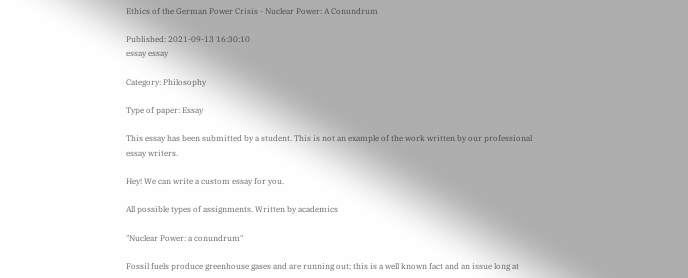Ethics of the German Power Crisis - Nuclear Power: A Conundrum

Published: 2021-09-13 16:30:10
essay essay

Category: Philosophy

Type of paper: Essay

This essay has been submitted by a student. This is not an example of the work written by our professional essay writers.

Hey! We can write a custom essay for you.

All possible types of assignments. Written by academics

"Nuclear Power: a conundrum"

Fossil fuels produce greenhouse gases and are running out; this is a well known fact and an issue long at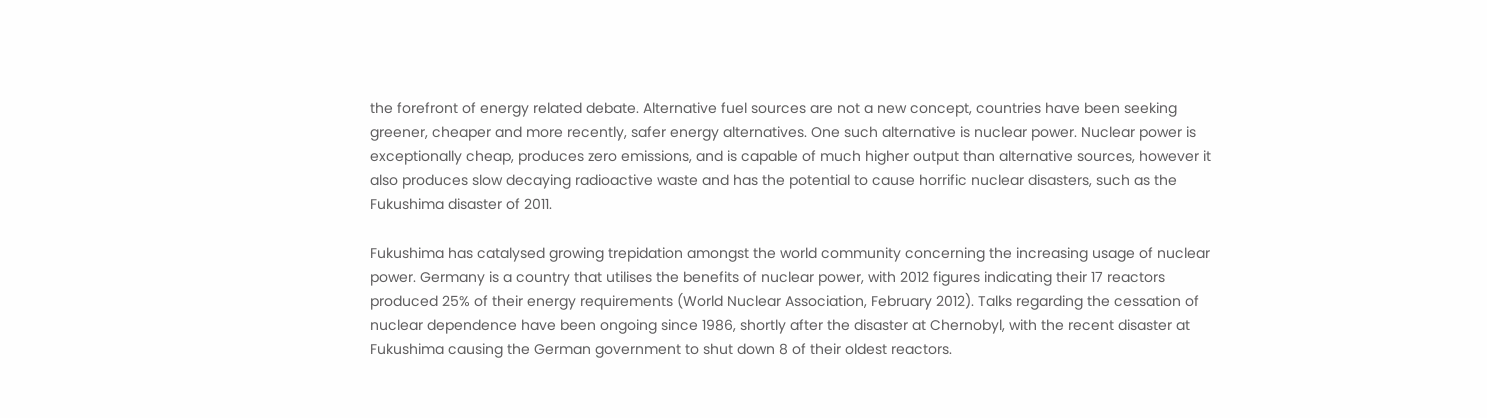the forefront of energy related debate. Alternative fuel sources are not a new concept, countries have been seeking greener, cheaper and more recently, safer energy alternatives. One such alternative is nuclear power. Nuclear power is exceptionally cheap, produces zero emissions, and is capable of much higher output than alternative sources, however it also produces slow decaying radioactive waste and has the potential to cause horrific nuclear disasters, such as the Fukushima disaster of 2011.

Fukushima has catalysed growing trepidation amongst the world community concerning the increasing usage of nuclear power. Germany is a country that utilises the benefits of nuclear power, with 2012 figures indicating their 17 reactors produced 25% of their energy requirements (World Nuclear Association, February 2012). Talks regarding the cessation of nuclear dependence have been ongoing since 1986, shortly after the disaster at Chernobyl, with the recent disaster at Fukushima causing the German government to shut down 8 of their oldest reactors.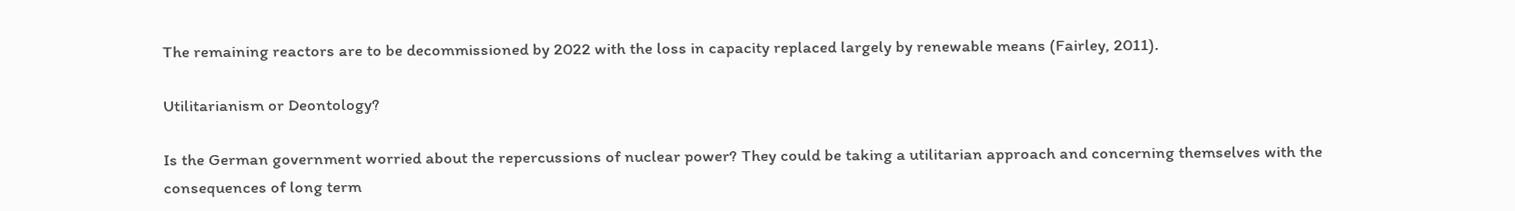The remaining reactors are to be decommissioned by 2022 with the loss in capacity replaced largely by renewable means (Fairley, 2011).

Utilitarianism or Deontology?

Is the German government worried about the repercussions of nuclear power? They could be taking a utilitarian approach and concerning themselves with the consequences of long term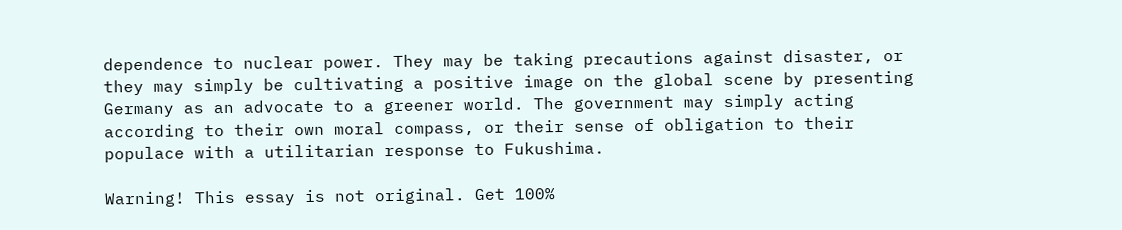dependence to nuclear power. They may be taking precautions against disaster, or they may simply be cultivating a positive image on the global scene by presenting Germany as an advocate to a greener world. The government may simply acting according to their own moral compass, or their sense of obligation to their populace with a utilitarian response to Fukushima.

Warning! This essay is not original. Get 100%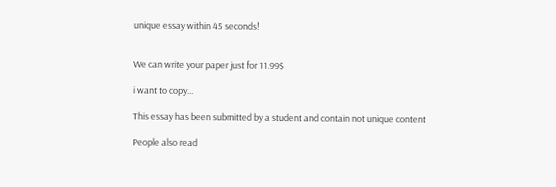unique essay within 45 seconds!


We can write your paper just for 11.99$

i want to copy...

This essay has been submitted by a student and contain not unique content

People also read